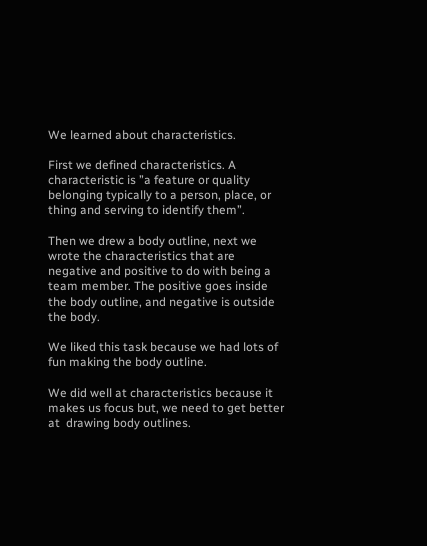We learned about characteristics.

First we defined characteristics. A characteristic is ”a feature or quality belonging typically to a person, place, or thing and serving to identify them”.

Then we drew a body outline, next we wrote the characteristics that are negative and positive to do with being a team member. The positive goes inside  the body outline, and negative is outside the body.

We liked this task because we had lots of fun making the body outline.

We did well at characteristics because it makes us focus but, we need to get better at  drawing body outlines.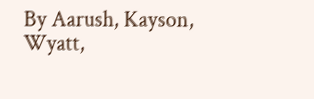By Aarush, Kayson, Wyatt,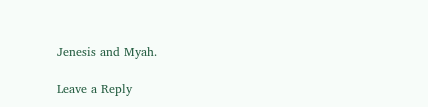Jenesis and Myah.

Leave a Reply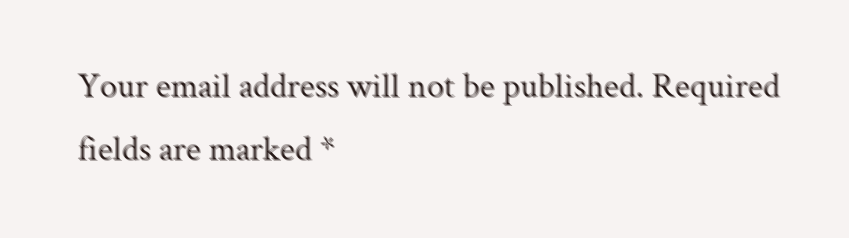Your email address will not be published. Required fields are marked *